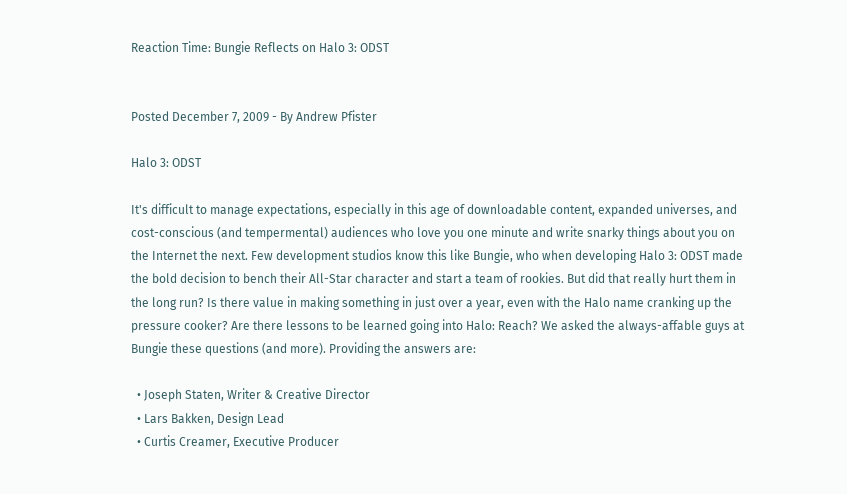Reaction Time: Bungie Reflects on Halo 3: ODST


Posted December 7, 2009 - By Andrew Pfister

Halo 3: ODST

It's difficult to manage expectations, especially in this age of downloadable content, expanded universes, and cost-conscious (and tempermental) audiences who love you one minute and write snarky things about you on the Internet the next. Few development studios know this like Bungie, who when developing Halo 3: ODST made the bold decision to bench their All-Star character and start a team of rookies. But did that really hurt them in the long run? Is there value in making something in just over a year, even with the Halo name cranking up the pressure cooker? Are there lessons to be learned going into Halo: Reach? We asked the always-affable guys at Bungie these questions (and more). Providing the answers are:

  • Joseph Staten, Writer & Creative Director
  • Lars Bakken, Design Lead
  • Curtis Creamer, Executive Producer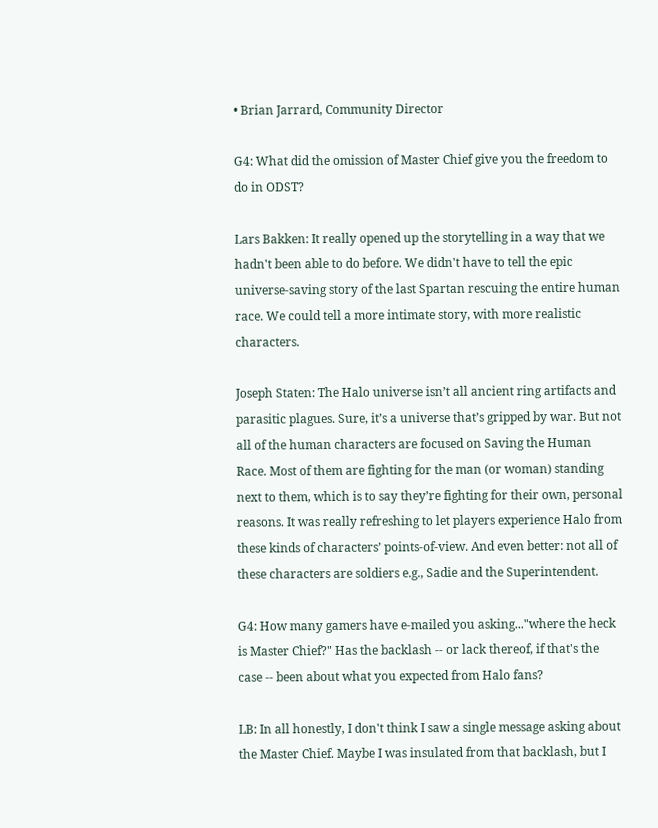• Brian Jarrard, Community Director

G4: What did the omission of Master Chief give you the freedom to do in ODST?

Lars Bakken: It really opened up the storytelling in a way that we hadn't been able to do before. We didn't have to tell the epic universe-saving story of the last Spartan rescuing the entire human race. We could tell a more intimate story, with more realistic characters.

Joseph Staten: The Halo universe isn’t all ancient ring artifacts and parasitic plagues. Sure, it’s a universe that’s gripped by war. But not all of the human characters are focused on Saving the Human Race. Most of them are fighting for the man (or woman) standing next to them, which is to say they’re fighting for their own, personal reasons. It was really refreshing to let players experience Halo from these kinds of characters’ points-of-view. And even better: not all of these characters are soldiers e.g., Sadie and the Superintendent.

G4: How many gamers have e-mailed you asking..."where the heck is Master Chief?" Has the backlash -- or lack thereof, if that's the case -- been about what you expected from Halo fans?

LB: In all honestly, I don't think I saw a single message asking about the Master Chief. Maybe I was insulated from that backlash, but I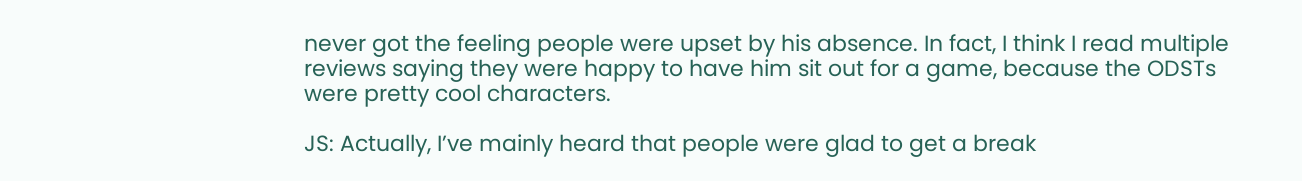never got the feeling people were upset by his absence. In fact, I think I read multiple reviews saying they were happy to have him sit out for a game, because the ODSTs were pretty cool characters.

JS: Actually, I’ve mainly heard that people were glad to get a break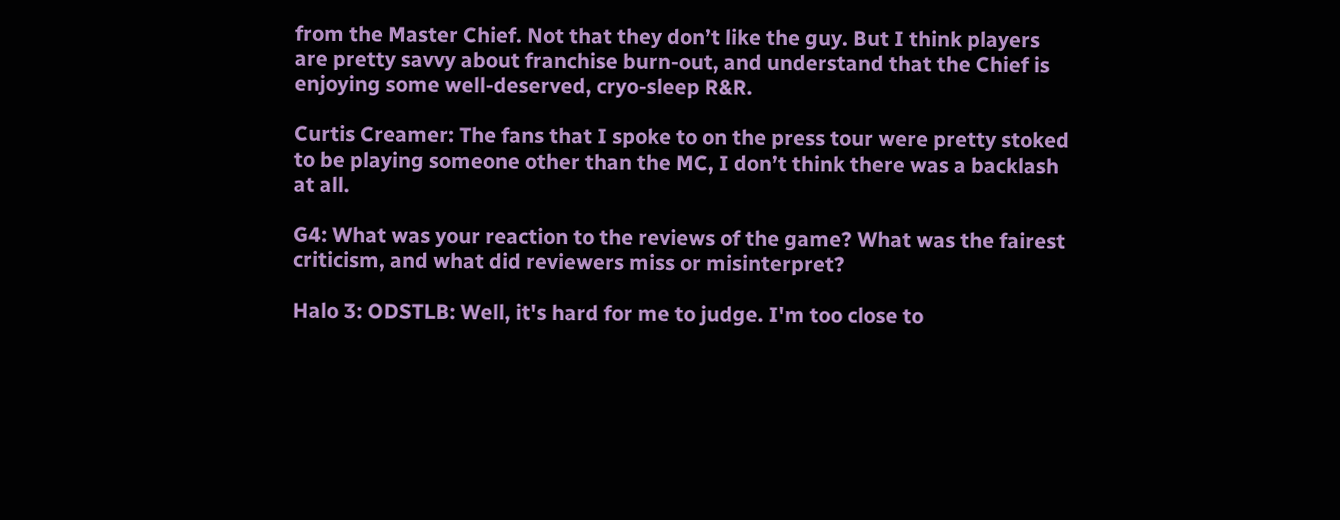from the Master Chief. Not that they don’t like the guy. But I think players are pretty savvy about franchise burn-out, and understand that the Chief is enjoying some well-deserved, cryo-sleep R&R.

Curtis Creamer: The fans that I spoke to on the press tour were pretty stoked to be playing someone other than the MC, I don’t think there was a backlash at all.

G4: What was your reaction to the reviews of the game? What was the fairest criticism, and what did reviewers miss or misinterpret?

Halo 3: ODSTLB: Well, it's hard for me to judge. I'm too close to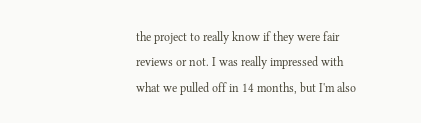the project to really know if they were fair reviews or not. I was really impressed with what we pulled off in 14 months, but I'm also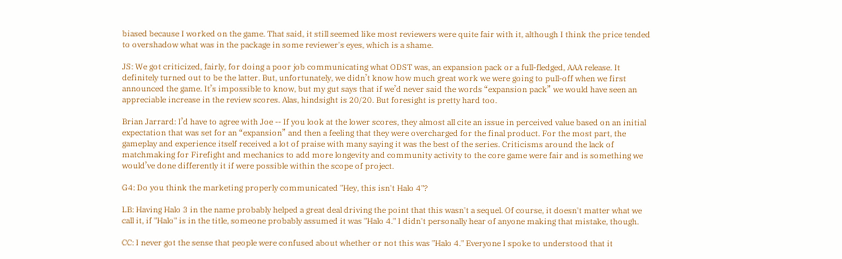biased because I worked on the game. That said, it still seemed like most reviewers were quite fair with it, although I think the price tended to overshadow what was in the package in some reviewer's eyes, which is a shame.

JS: We got criticized, fairly, for doing a poor job communicating what ODST was, an expansion pack or a full-fledged, AAA release. It definitely turned out to be the latter. But, unfortunately, we didn’t know how much great work we were going to pull-off when we first announced the game. It’s impossible to know, but my gut says that if we’d never said the words “expansion pack” we would have seen an appreciable increase in the review scores. Alas, hindsight is 20/20. But foresight is pretty hard too.

Brian Jarrard: I’d have to agree with Joe -- If you look at the lower scores, they almost all cite an issue in perceived value based on an initial expectation that was set for an “expansion” and then a feeling that they were overcharged for the final product. For the most part, the gameplay and experience itself received a lot of praise with many saying it was the best of the series. Criticisms around the lack of matchmaking for Firefight and mechanics to add more longevity and community activity to the core game were fair and is something we would’ve done differently it if were possible within the scope of project.

G4: Do you think the marketing properly communicated "Hey, this isn't Halo 4"?

LB: Having Halo 3 in the name probably helped a great deal driving the point that this wasn't a sequel. Of course, it doesn't matter what we call it, if "Halo" is in the title, someone probably assumed it was "Halo 4." I didn't personally hear of anyone making that mistake, though.

CC: I never got the sense that people were confused about whether or not this was "Halo 4." Everyone I spoke to understood that it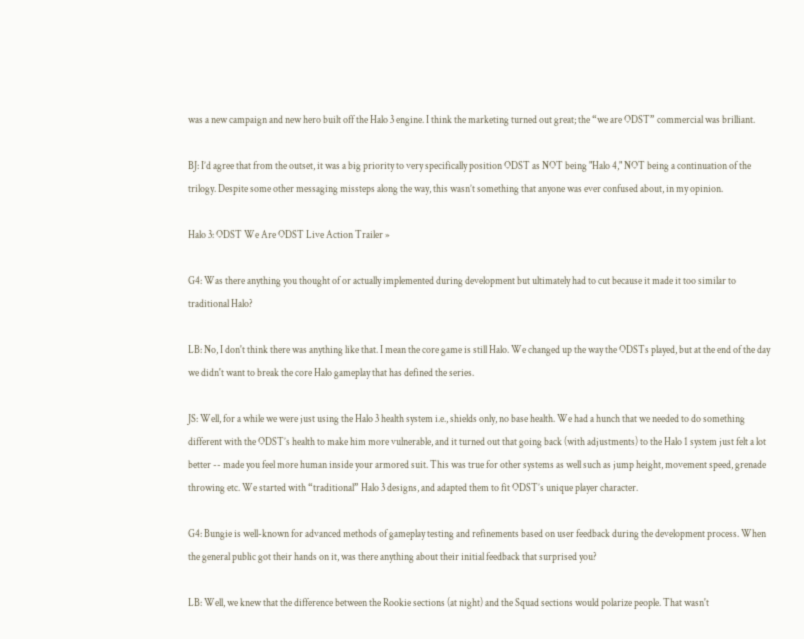was a new campaign and new hero built off the Halo 3 engine. I think the marketing turned out great; the “we are ODST” commercial was brilliant.

BJ: I’d agree that from the outset, it was a big priority to very specifically position ODST as NOT being "Halo 4," NOT being a continuation of the trilogy. Despite some other messaging missteps along the way, this wasn’t something that anyone was ever confused about, in my opinion.

Halo 3: ODST We Are ODST Live Action Trailer »

G4: Was there anything you thought of or actually implemented during development but ultimately had to cut because it made it too similar to traditional Halo?

LB: No, I don't think there was anything like that. I mean the core game is still Halo. We changed up the way the ODSTs played, but at the end of the day we didn't want to break the core Halo gameplay that has defined the series.

JS: Well, for a while we were just using the Halo 3 health system i.e., shields only, no base health. We had a hunch that we needed to do something different with the ODST’s health to make him more vulnerable, and it turned out that going back (with adjustments) to the Halo 1 system just felt a lot better -- made you feel more human inside your armored suit. This was true for other systems as well such as jump height, movement speed, grenade throwing etc. We started with “traditional” Halo 3 designs, and adapted them to fit ODST’s unique player character.

G4: Bungie is well-known for advanced methods of gameplay testing and refinements based on user feedback during the development process. When the general public got their hands on it, was there anything about their initial feedback that surprised you?

LB: Well, we knew that the difference between the Rookie sections (at night) and the Squad sections would polarize people. That wasn't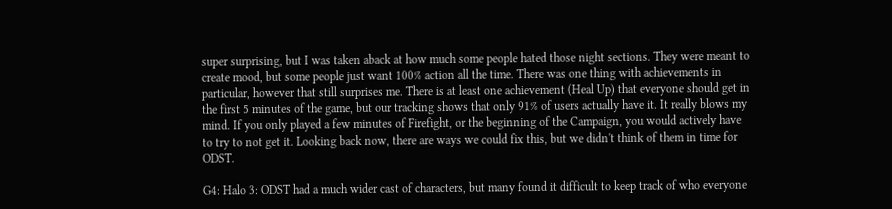super surprising, but I was taken aback at how much some people hated those night sections. They were meant to create mood, but some people just want 100% action all the time. There was one thing with achievements in particular, however that still surprises me. There is at least one achievement (Heal Up) that everyone should get in the first 5 minutes of the game, but our tracking shows that only 91% of users actually have it. It really blows my mind. If you only played a few minutes of Firefight, or the beginning of the Campaign, you would actively have to try to not get it. Looking back now, there are ways we could fix this, but we didn't think of them in time for ODST.

G4: Halo 3: ODST had a much wider cast of characters, but many found it difficult to keep track of who everyone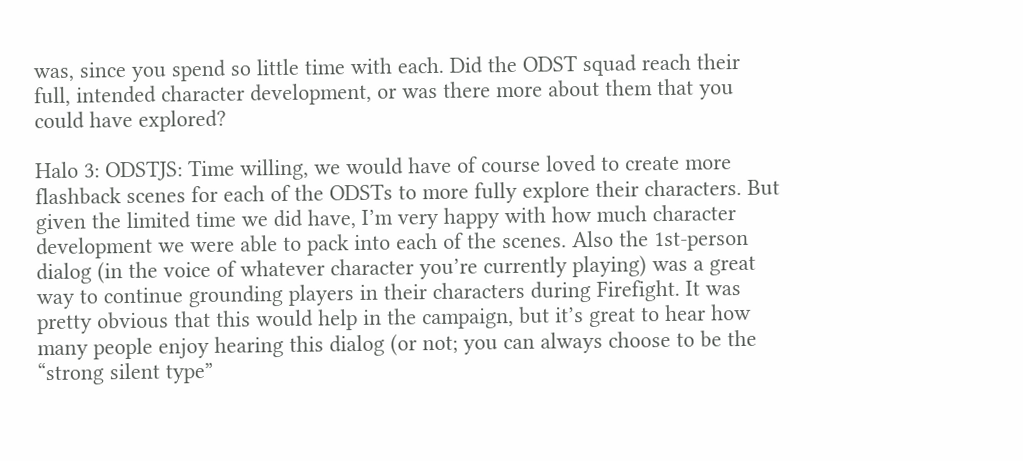was, since you spend so little time with each. Did the ODST squad reach their full, intended character development, or was there more about them that you could have explored?

Halo 3: ODSTJS: Time willing, we would have of course loved to create more flashback scenes for each of the ODSTs to more fully explore their characters. But given the limited time we did have, I’m very happy with how much character development we were able to pack into each of the scenes. Also the 1st-person dialog (in the voice of whatever character you’re currently playing) was a great way to continue grounding players in their characters during Firefight. It was pretty obvious that this would help in the campaign, but it’s great to hear how many people enjoy hearing this dialog (or not; you can always choose to be the “strong silent type”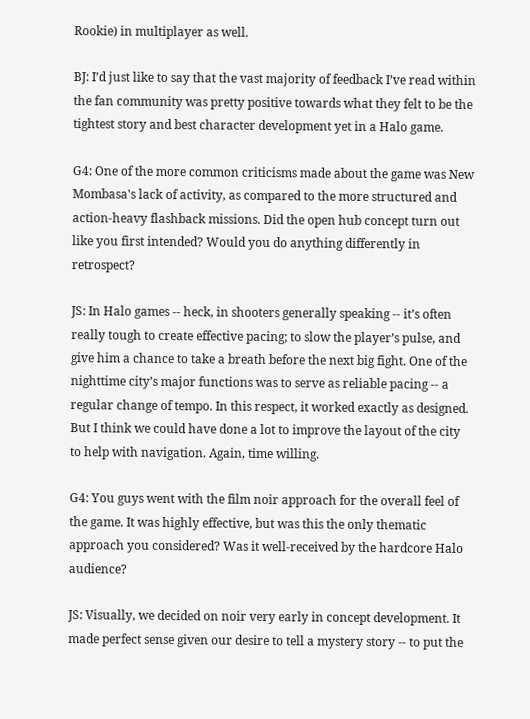Rookie) in multiplayer as well.

BJ: I’d just like to say that the vast majority of feedback I’ve read within the fan community was pretty positive towards what they felt to be the tightest story and best character development yet in a Halo game.

G4: One of the more common criticisms made about the game was New Mombasa's lack of activity, as compared to the more structured and action-heavy flashback missions. Did the open hub concept turn out like you first intended? Would you do anything differently in retrospect?

JS: In Halo games -- heck, in shooters generally speaking -- it’s often really tough to create effective pacing; to slow the player’s pulse, and give him a chance to take a breath before the next big fight. One of the nighttime city’s major functions was to serve as reliable pacing -- a regular change of tempo. In this respect, it worked exactly as designed. But I think we could have done a lot to improve the layout of the city to help with navigation. Again, time willing.

G4: You guys went with the film noir approach for the overall feel of the game. It was highly effective, but was this the only thematic approach you considered? Was it well-received by the hardcore Halo audience?

JS: Visually, we decided on noir very early in concept development. It made perfect sense given our desire to tell a mystery story -- to put the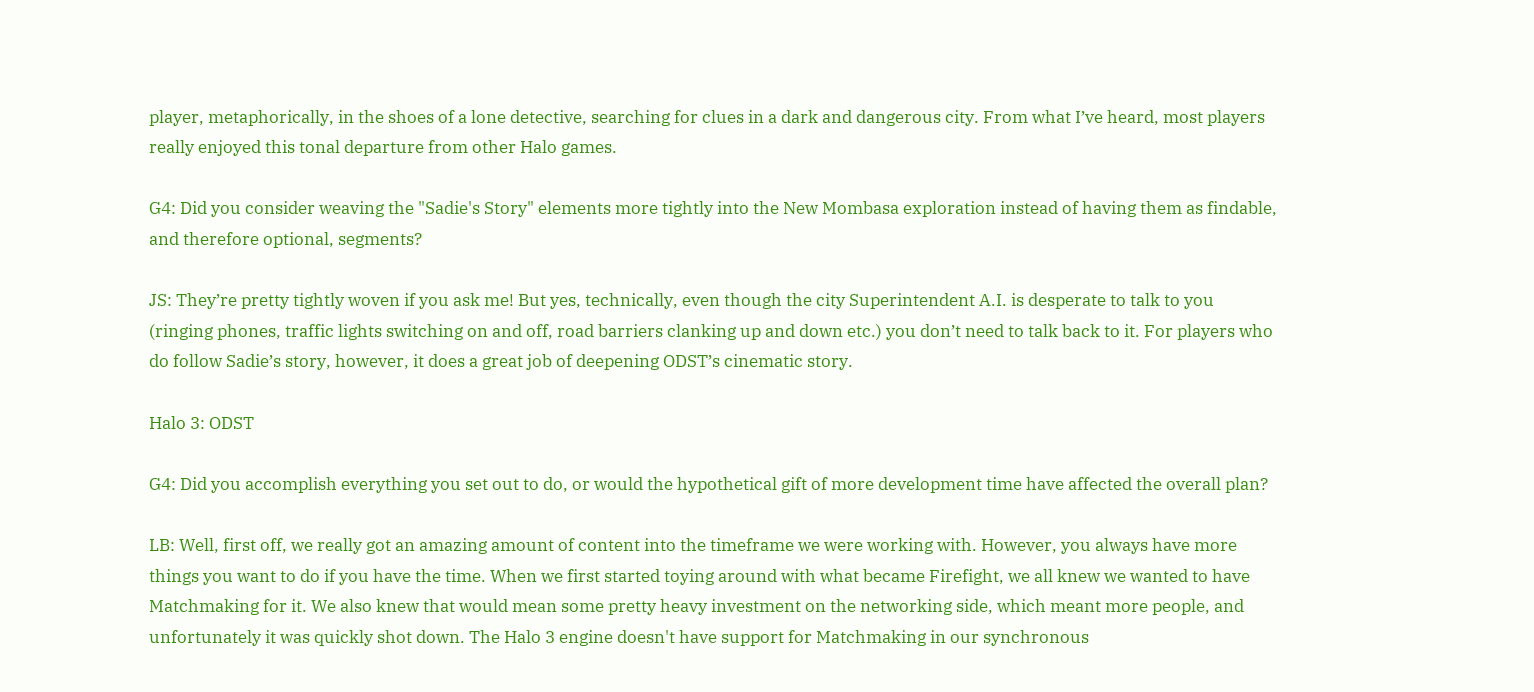player, metaphorically, in the shoes of a lone detective, searching for clues in a dark and dangerous city. From what I’ve heard, most players really enjoyed this tonal departure from other Halo games.

G4: Did you consider weaving the "Sadie's Story" elements more tightly into the New Mombasa exploration instead of having them as findable, and therefore optional, segments?

JS: They’re pretty tightly woven if you ask me! But yes, technically, even though the city Superintendent A.I. is desperate to talk to you (ringing phones, traffic lights switching on and off, road barriers clanking up and down etc.) you don’t need to talk back to it. For players who do follow Sadie’s story, however, it does a great job of deepening ODST’s cinematic story.

Halo 3: ODST

G4: Did you accomplish everything you set out to do, or would the hypothetical gift of more development time have affected the overall plan?

LB: Well, first off, we really got an amazing amount of content into the timeframe we were working with. However, you always have more things you want to do if you have the time. When we first started toying around with what became Firefight, we all knew we wanted to have Matchmaking for it. We also knew that would mean some pretty heavy investment on the networking side, which meant more people, and unfortunately it was quickly shot down. The Halo 3 engine doesn't have support for Matchmaking in our synchronous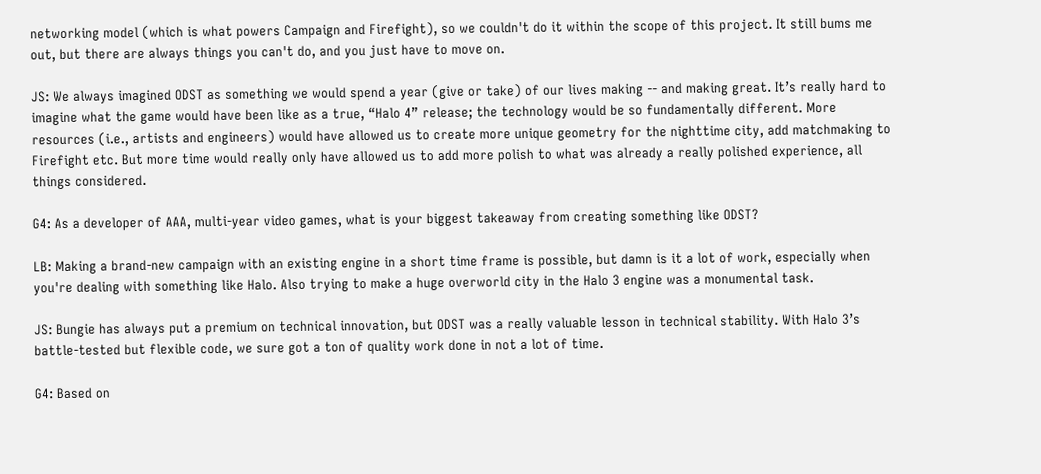networking model (which is what powers Campaign and Firefight), so we couldn't do it within the scope of this project. It still bums me out, but there are always things you can't do, and you just have to move on.

JS: We always imagined ODST as something we would spend a year (give or take) of our lives making -- and making great. It’s really hard to imagine what the game would have been like as a true, “Halo 4” release; the technology would be so fundamentally different. More resources (i.e., artists and engineers) would have allowed us to create more unique geometry for the nighttime city, add matchmaking to Firefight etc. But more time would really only have allowed us to add more polish to what was already a really polished experience, all things considered.

G4: As a developer of AAA, multi-year video games, what is your biggest takeaway from creating something like ODST?

LB: Making a brand-new campaign with an existing engine in a short time frame is possible, but damn is it a lot of work, especially when you're dealing with something like Halo. Also trying to make a huge overworld city in the Halo 3 engine was a monumental task.

JS: Bungie has always put a premium on technical innovation, but ODST was a really valuable lesson in technical stability. With Halo 3’s battle-tested but flexible code, we sure got a ton of quality work done in not a lot of time.

G4: Based on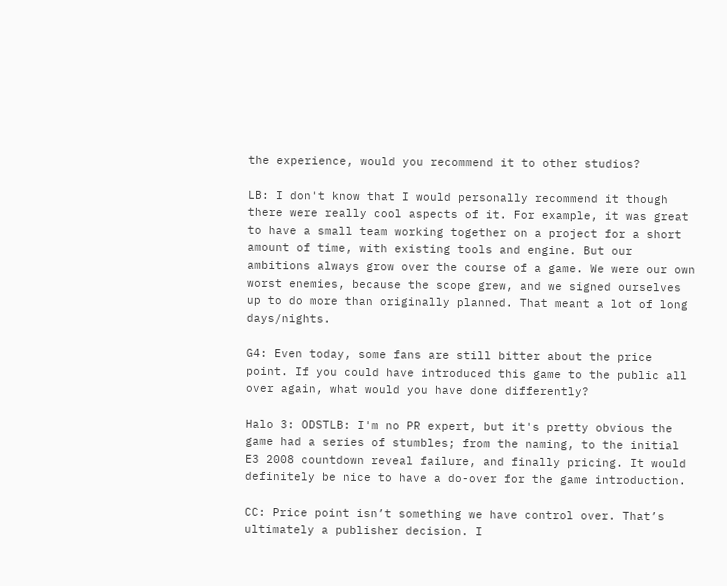the experience, would you recommend it to other studios?

LB: I don't know that I would personally recommend it though there were really cool aspects of it. For example, it was great to have a small team working together on a project for a short amount of time, with existing tools and engine. But our ambitions always grow over the course of a game. We were our own worst enemies, because the scope grew, and we signed ourselves up to do more than originally planned. That meant a lot of long days/nights.

G4: Even today, some fans are still bitter about the price point. If you could have introduced this game to the public all over again, what would you have done differently?

Halo 3: ODSTLB: I'm no PR expert, but it's pretty obvious the game had a series of stumbles; from the naming, to the initial E3 2008 countdown reveal failure, and finally pricing. It would definitely be nice to have a do-over for the game introduction.

CC: Price point isn’t something we have control over. That’s ultimately a publisher decision. I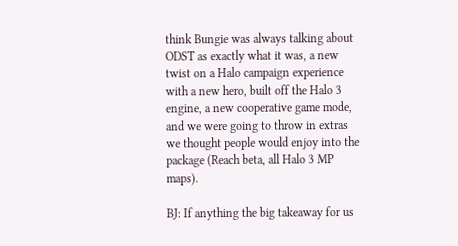think Bungie was always talking about ODST as exactly what it was, a new twist on a Halo campaign experience with a new hero, built off the Halo 3 engine, a new cooperative game mode, and we were going to throw in extras we thought people would enjoy into the package (Reach beta, all Halo 3 MP maps).

BJ: If anything the big takeaway for us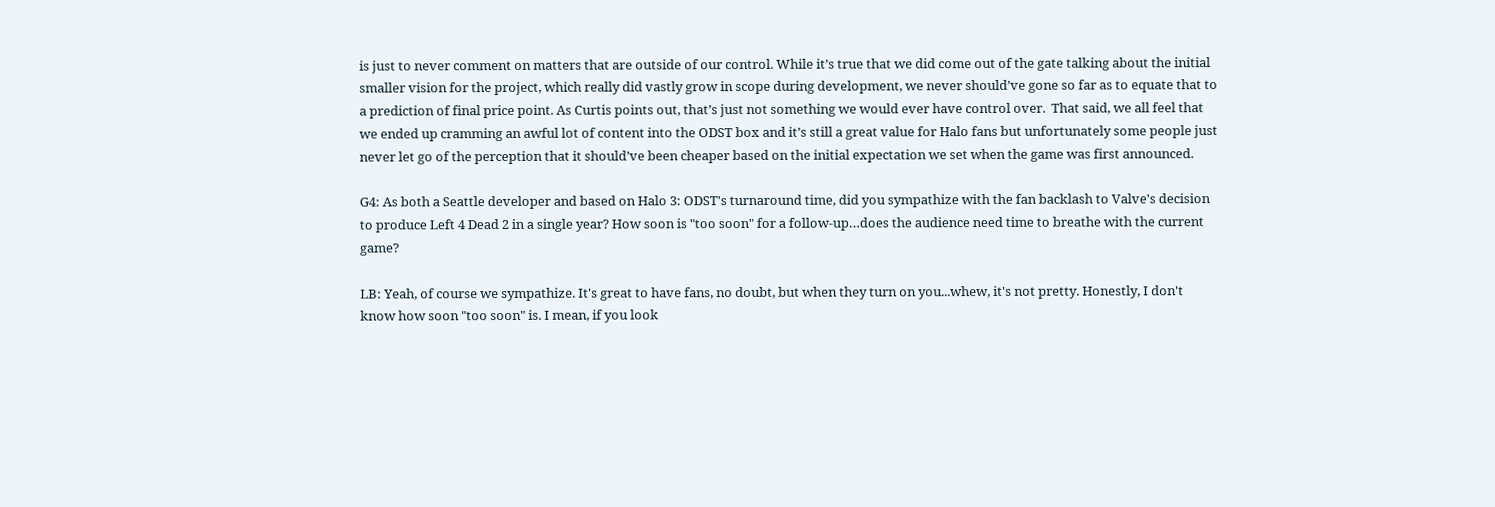is just to never comment on matters that are outside of our control. While it’s true that we did come out of the gate talking about the initial smaller vision for the project, which really did vastly grow in scope during development, we never should’ve gone so far as to equate that to a prediction of final price point. As Curtis points out, that’s just not something we would ever have control over.  That said, we all feel that we ended up cramming an awful lot of content into the ODST box and it’s still a great value for Halo fans but unfortunately some people just never let go of the perception that it should’ve been cheaper based on the initial expectation we set when the game was first announced.

G4: As both a Seattle developer and based on Halo 3: ODST's turnaround time, did you sympathize with the fan backlash to Valve's decision to produce Left 4 Dead 2 in a single year? How soon is "too soon" for a follow-up…does the audience need time to breathe with the current game?

LB: Yeah, of course we sympathize. It's great to have fans, no doubt, but when they turn on you...whew, it's not pretty. Honestly, I don't know how soon "too soon" is. I mean, if you look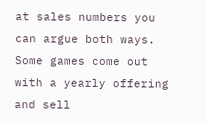at sales numbers you can argue both ways. Some games come out with a yearly offering and sell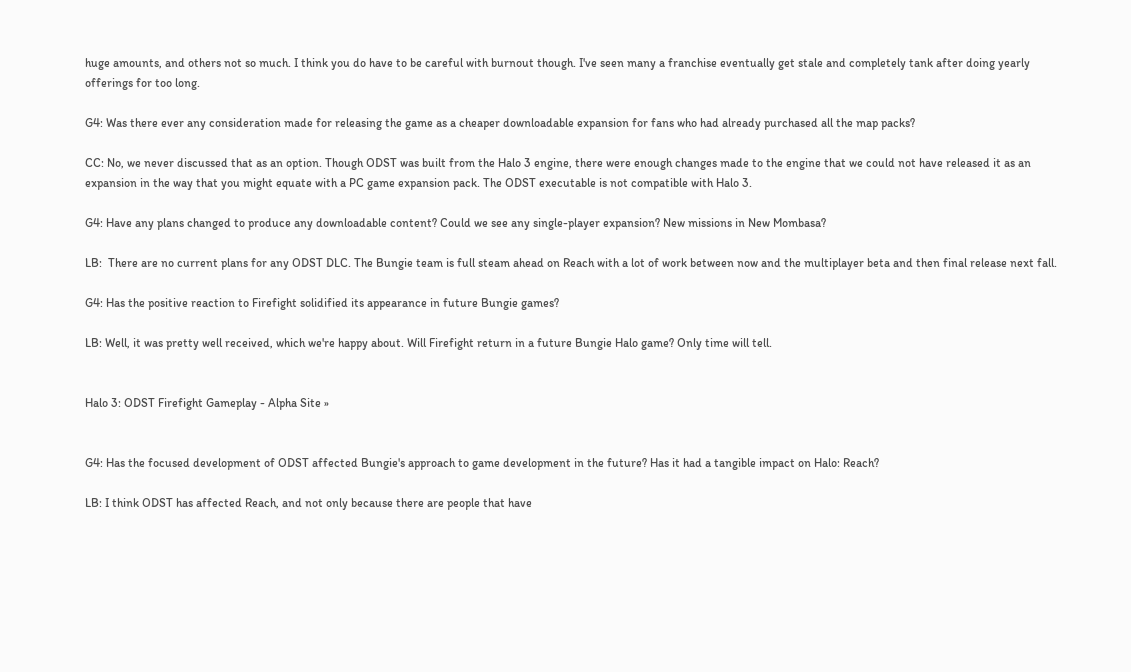huge amounts, and others not so much. I think you do have to be careful with burnout though. I've seen many a franchise eventually get stale and completely tank after doing yearly offerings for too long.

G4: Was there ever any consideration made for releasing the game as a cheaper downloadable expansion for fans who had already purchased all the map packs?

CC: No, we never discussed that as an option. Though ODST was built from the Halo 3 engine, there were enough changes made to the engine that we could not have released it as an expansion in the way that you might equate with a PC game expansion pack. The ODST executable is not compatible with Halo 3.

G4: Have any plans changed to produce any downloadable content? Could we see any single-player expansion? New missions in New Mombasa?

LB:  There are no current plans for any ODST DLC. The Bungie team is full steam ahead on Reach with a lot of work between now and the multiplayer beta and then final release next fall.

G4: Has the positive reaction to Firefight solidified its appearance in future Bungie games?

LB: Well, it was pretty well received, which we're happy about. Will Firefight return in a future Bungie Halo game? Only time will tell.


Halo 3: ODST Firefight Gameplay - Alpha Site »


G4: Has the focused development of ODST affected Bungie's approach to game development in the future? Has it had a tangible impact on Halo: Reach?

LB: I think ODST has affected Reach, and not only because there are people that have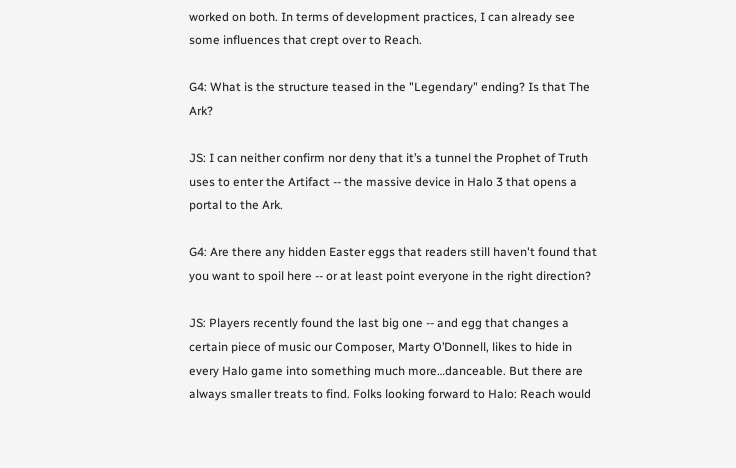worked on both. In terms of development practices, I can already see some influences that crept over to Reach.

G4: What is the structure teased in the "Legendary" ending? Is that The Ark?

JS: I can neither confirm nor deny that it’s a tunnel the Prophet of Truth uses to enter the Artifact -- the massive device in Halo 3 that opens a portal to the Ark.

G4: Are there any hidden Easter eggs that readers still haven't found that you want to spoil here -- or at least point everyone in the right direction?

JS: Players recently found the last big one -- and egg that changes a certain piece of music our Composer, Marty O’Donnell, likes to hide in every Halo game into something much more…danceable. But there are always smaller treats to find. Folks looking forward to Halo: Reach would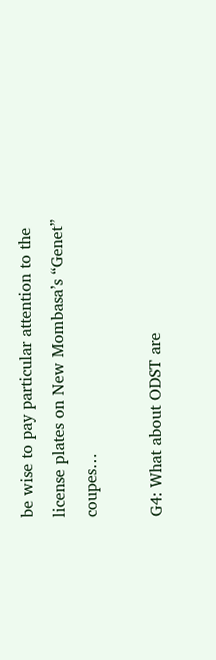be wise to pay particular attention to the license plates on New Mombasa’s “Genet” coupes…

G4: What about ODST are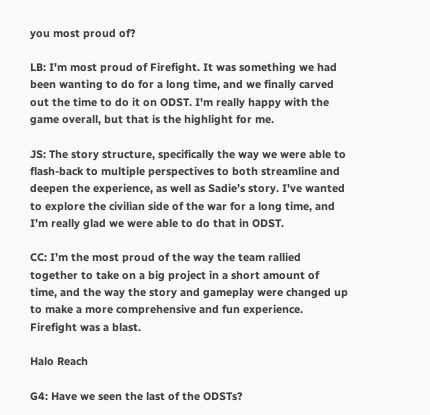you most proud of?

LB: I'm most proud of Firefight. It was something we had been wanting to do for a long time, and we finally carved out the time to do it on ODST. I'm really happy with the game overall, but that is the highlight for me.

JS: The story structure, specifically the way we were able to flash-back to multiple perspectives to both streamline and deepen the experience, as well as Sadie’s story. I’ve wanted to explore the civilian side of the war for a long time, and I’m really glad we were able to do that in ODST.

CC: I’m the most proud of the way the team rallied together to take on a big project in a short amount of time, and the way the story and gameplay were changed up to make a more comprehensive and fun experience. Firefight was a blast.

Halo Reach

G4: Have we seen the last of the ODSTs?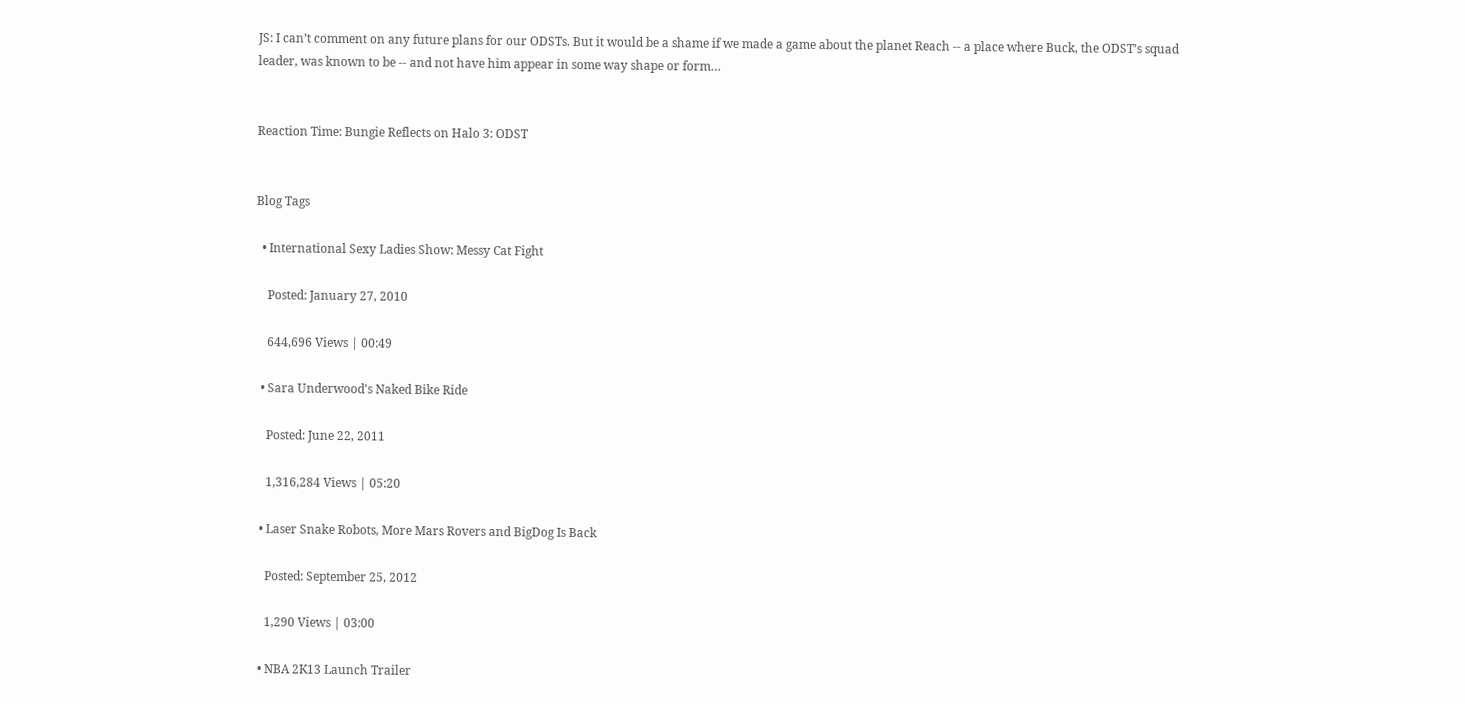JS: I can’t comment on any future plans for our ODSTs. But it would be a shame if we made a game about the planet Reach -- a place where Buck, the ODST’s squad leader, was known to be -- and not have him appear in some way shape or form…


Reaction Time: Bungie Reflects on Halo 3: ODST


Blog Tags

  • International Sexy Ladies Show: Messy Cat Fight

    Posted: January 27, 2010

    644,696 Views | 00:49

  • Sara Underwood's Naked Bike Ride

    Posted: June 22, 2011

    1,316,284 Views | 05:20

  • Laser Snake Robots, More Mars Rovers and BigDog Is Back

    Posted: September 25, 2012

    1,290 Views | 03:00

  • NBA 2K13 Launch Trailer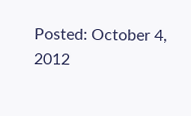Posted: October 4, 2012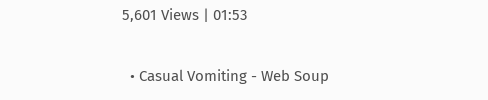5,601 Views | 01:53

  • Casual Vomiting - Web Soup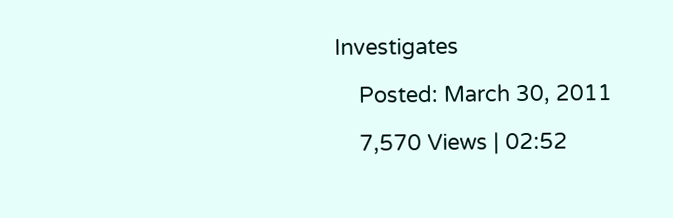Investigates

    Posted: March 30, 2011

    7,570 Views | 02:52